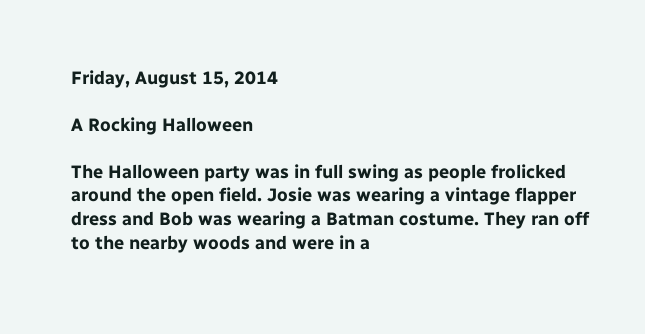Friday, August 15, 2014

A Rocking Halloween

The Halloween party was in full swing as people frolicked around the open field. Josie was wearing a vintage flapper dress and Bob was wearing a Batman costume. They ran off to the nearby woods and were in a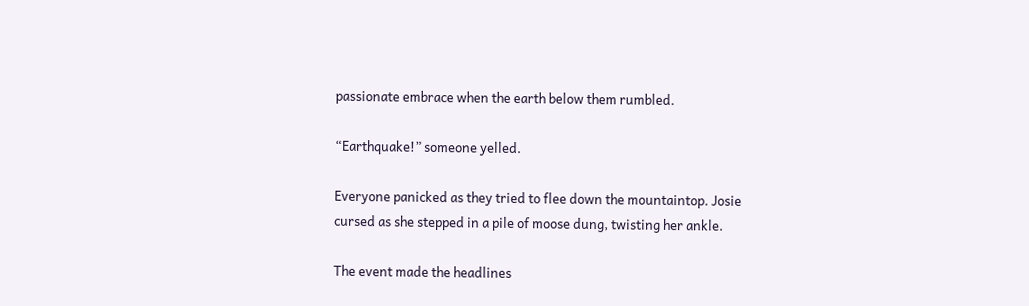passionate embrace when the earth below them rumbled.

“Earthquake!” someone yelled.

Everyone panicked as they tried to flee down the mountaintop. Josie cursed as she stepped in a pile of moose dung, twisting her ankle.

The event made the headlines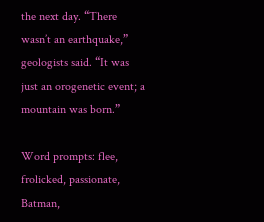the next day. “There wasn’t an earthquake,” geologists said. “It was just an orogenetic event; a mountain was born.”

Word prompts: flee, frolicked, passionate, Batman,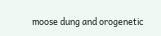moose dung and orogenetic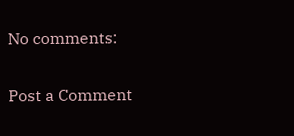No comments:

Post a Comment